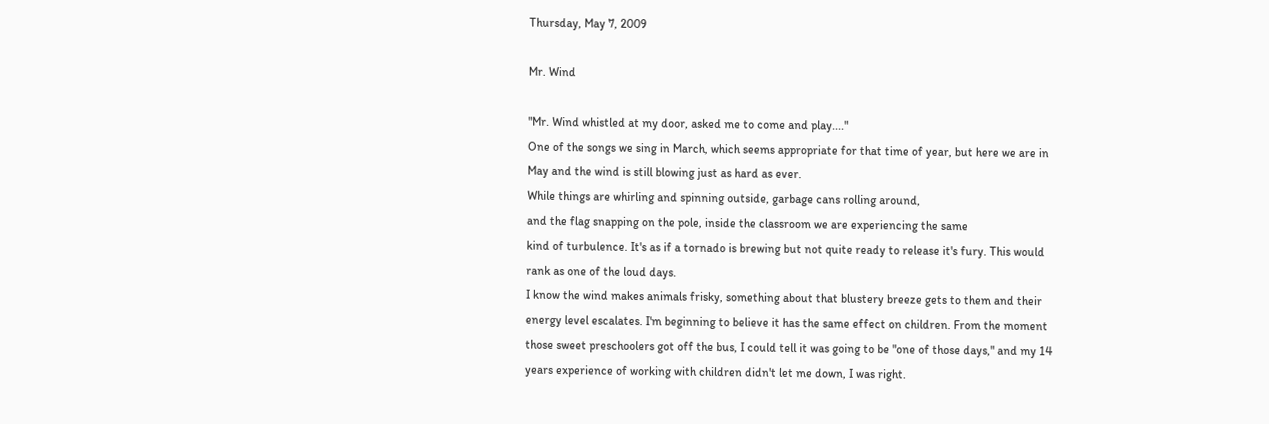Thursday, May 7, 2009

Mr. Wind

"Mr. Wind whistled at my door, asked me to come and play...."
One of the songs we sing in March, which seems appropriate for that time of year, but here we are in May and the wind is still blowing just as hard as ever.
While things are whirling and spinning outside, garbage cans rolling around,
and the flag snapping on the pole, inside the classroom we are experiencing the same
kind of turbulence. It's as if a tornado is brewing but not quite ready to release it's fury. This would rank as one of the loud days.
I know the wind makes animals frisky, something about that blustery breeze gets to them and their energy level escalates. I'm beginning to believe it has the same effect on children. From the moment those sweet preschoolers got off the bus, I could tell it was going to be "one of those days," and my 14 years experience of working with children didn't let me down, I was right.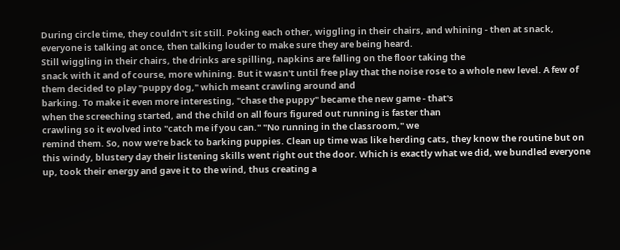During circle time, they couldn't sit still. Poking each other, wiggling in their chairs, and whining - then at snack, everyone is talking at once, then talking louder to make sure they are being heard.
Still wiggling in their chairs, the drinks are spilling, napkins are falling on the floor taking the
snack with it and of course, more whining. But it wasn't until free play that the noise rose to a whole new level. A few of them decided to play "puppy dog," which meant crawling around and
barking. To make it even more interesting, "chase the puppy" became the new game - that's
when the screeching started, and the child on all fours figured out running is faster than
crawling so it evolved into "catch me if you can." "No running in the classroom," we
remind them. So, now we're back to barking puppies. Clean up time was like herding cats, they know the routine but on this windy, blustery day their listening skills went right out the door. Which is exactly what we did, we bundled everyone up, took their energy and gave it to the wind, thus creating a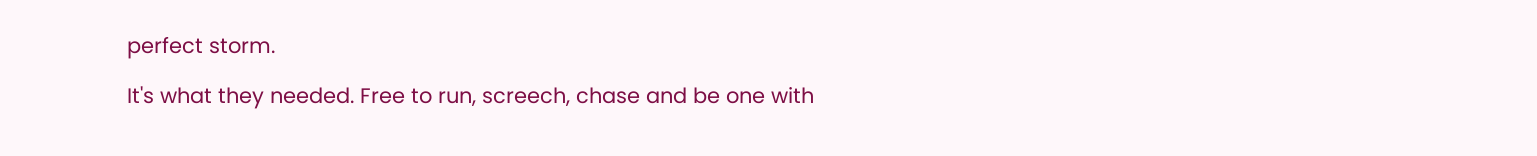perfect storm.

It's what they needed. Free to run, screech, chase and be one with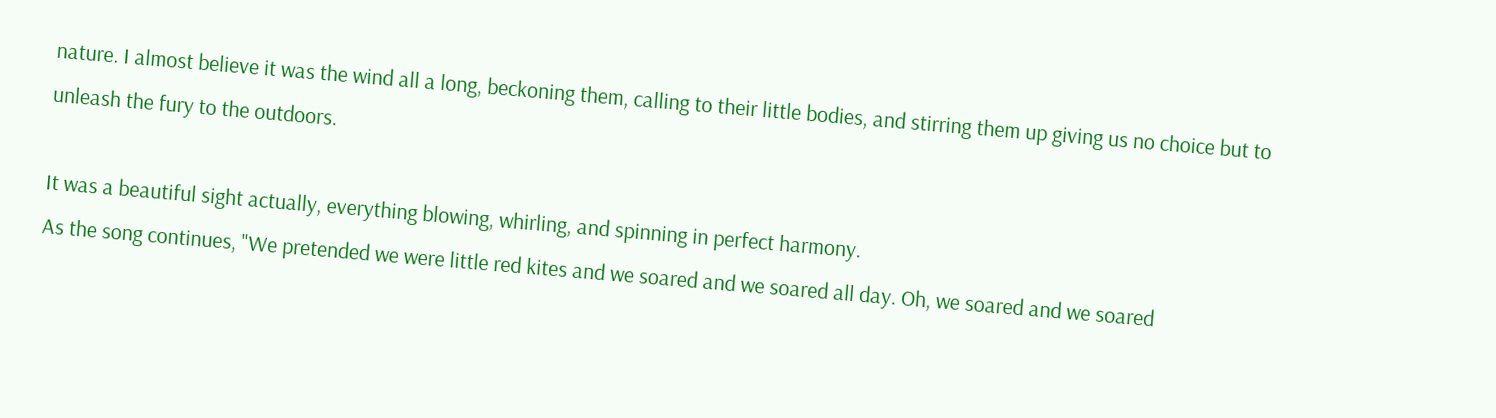nature. I almost believe it was the wind all a long, beckoning them, calling to their little bodies, and stirring them up giving us no choice but to unleash the fury to the outdoors.

It was a beautiful sight actually, everything blowing, whirling, and spinning in perfect harmony.
As the song continues, "We pretended we were little red kites and we soared and we soared all day. Oh, we soared and we soared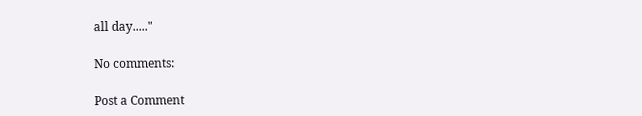all day....."

No comments:

Post a Comment